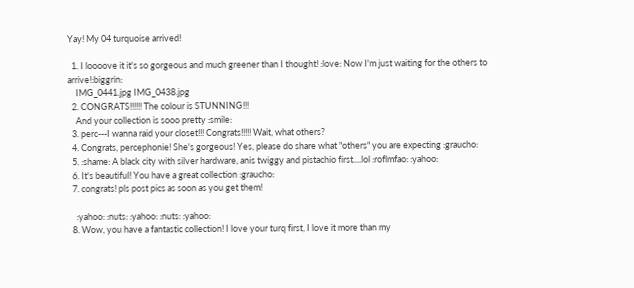Yay! My 04 turquoise arrived!

  1. I loooove it it's so gorgeous and much greener than I thought! :love: Now I'm just waiting for the others to arrive!:biggrin:
    IMG_0441.jpg IMG_0438.jpg
  2. CONGRATS!!!!!! The colour is STUNNING!!!
    And your collection is sooo pretty :smile:
  3. perc---I wanna raid your closet!!! Congrats!!!!! Wait, what others?
  4. Congrats, percephonie! She's gorgeous! Yes, please do share what "others" you are expecting :graucho:
  5. :shame: A black city with silver hardware, anis twiggy and pistachio first....lol :roflmfao: :yahoo:
  6. It's beautiful! You have a great collection :graucho:
  7. congrats! pls post pics as soon as you get them!

    :yahoo: :nuts: :yahoo: :nuts: :yahoo:
  8. Wow, you have a fantastic collection! I love your turq first, I love it more than my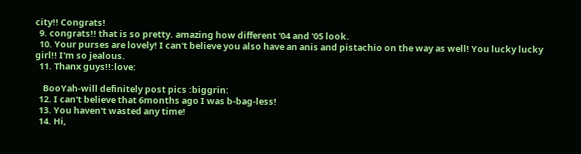city!! Congrats!
  9. congrats!! that is so pretty. amazing how different '04 and '05 look.
  10. Your purses are lovely! I can't believe you also have an anis and pistachio on the way as well! You lucky lucky girl!! I'm so jealous.
  11. Thanx guys!!:love:

    BooYah-will definitely post pics :biggrin:
  12. I can't believe that 6months ago I was b-bag-less!
  13. You haven't wasted any time!
  14. Hi,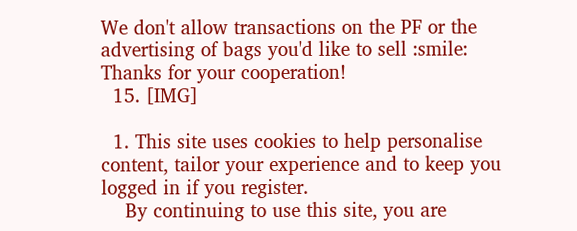We don't allow transactions on the PF or the advertising of bags you'd like to sell :smile: Thanks for your cooperation!
  15. [IMG]

  1. This site uses cookies to help personalise content, tailor your experience and to keep you logged in if you register.
    By continuing to use this site, you are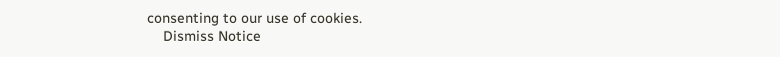consenting to our use of cookies.
    Dismiss Notice